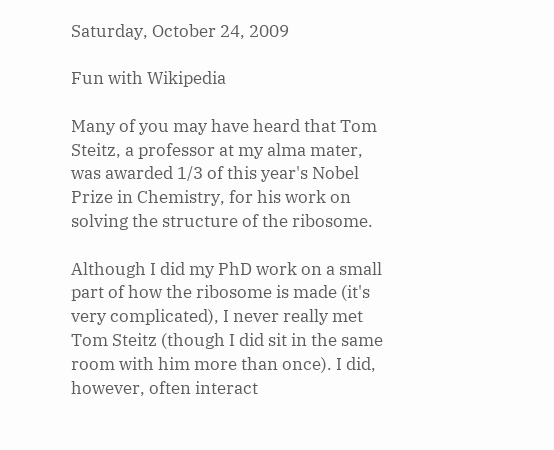Saturday, October 24, 2009

Fun with Wikipedia

Many of you may have heard that Tom Steitz, a professor at my alma mater, was awarded 1/3 of this year's Nobel Prize in Chemistry, for his work on solving the structure of the ribosome.

Although I did my PhD work on a small part of how the ribosome is made (it's very complicated), I never really met Tom Steitz (though I did sit in the same room with him more than once). I did, however, often interact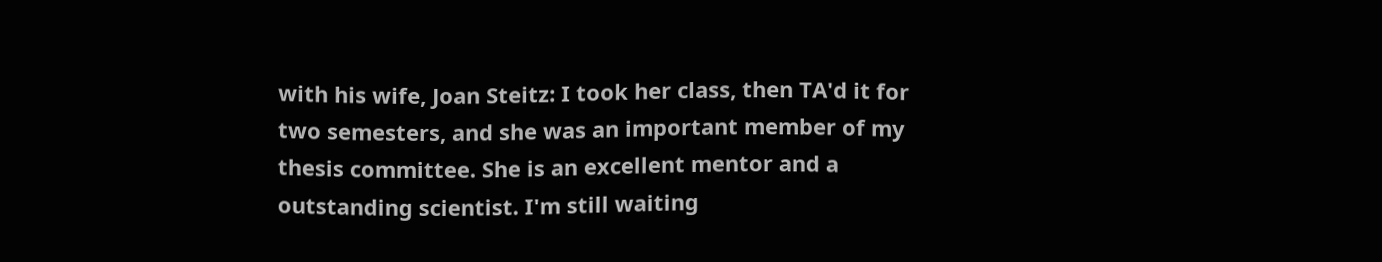with his wife, Joan Steitz: I took her class, then TA'd it for two semesters, and she was an important member of my thesis committee. She is an excellent mentor and a outstanding scientist. I'm still waiting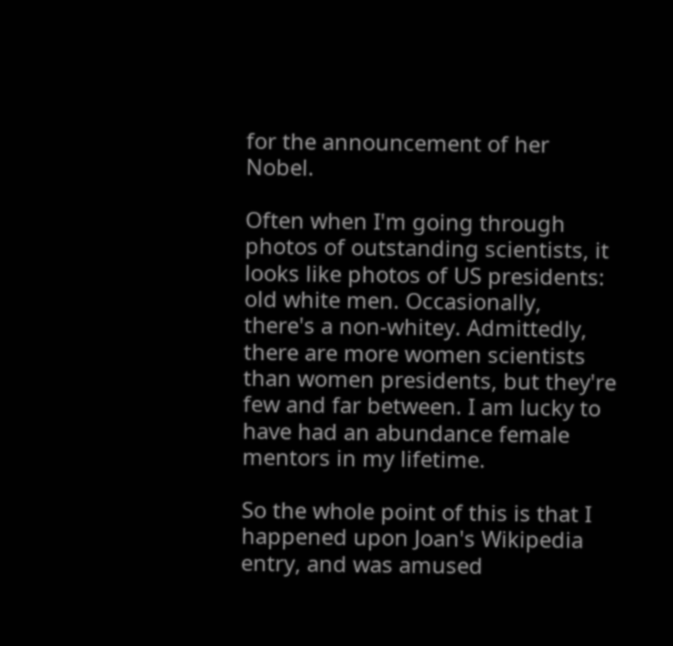for the announcement of her Nobel.

Often when I'm going through photos of outstanding scientists, it looks like photos of US presidents: old white men. Occasionally, there's a non-whitey. Admittedly, there are more women scientists than women presidents, but they're few and far between. I am lucky to have had an abundance female mentors in my lifetime.

So the whole point of this is that I happened upon Joan's Wikipedia entry, and was amused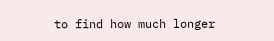to find how much longer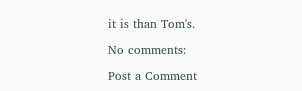it is than Tom's.

No comments:

Post a Comment